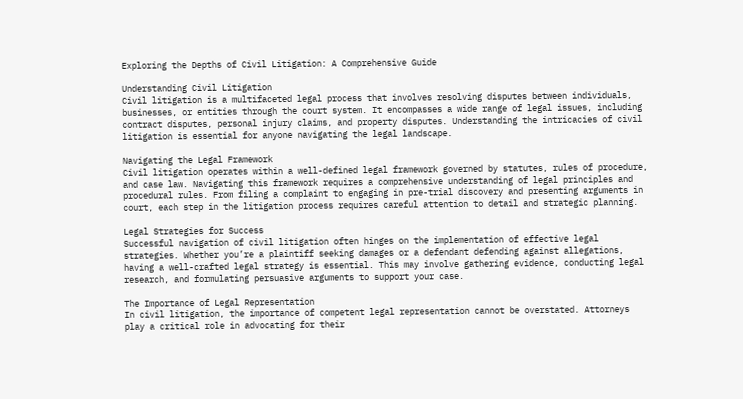Exploring the Depths of Civil Litigation: A Comprehensive Guide

Understanding Civil Litigation
Civil litigation is a multifaceted legal process that involves resolving disputes between individuals, businesses, or entities through the court system. It encompasses a wide range of legal issues, including contract disputes, personal injury claims, and property disputes. Understanding the intricacies of civil litigation is essential for anyone navigating the legal landscape.

Navigating the Legal Framework
Civil litigation operates within a well-defined legal framework governed by statutes, rules of procedure, and case law. Navigating this framework requires a comprehensive understanding of legal principles and procedural rules. From filing a complaint to engaging in pre-trial discovery and presenting arguments in court, each step in the litigation process requires careful attention to detail and strategic planning.

Legal Strategies for Success
Successful navigation of civil litigation often hinges on the implementation of effective legal strategies. Whether you’re a plaintiff seeking damages or a defendant defending against allegations, having a well-crafted legal strategy is essential. This may involve gathering evidence, conducting legal research, and formulating persuasive arguments to support your case.

The Importance of Legal Representation
In civil litigation, the importance of competent legal representation cannot be overstated. Attorneys play a critical role in advocating for their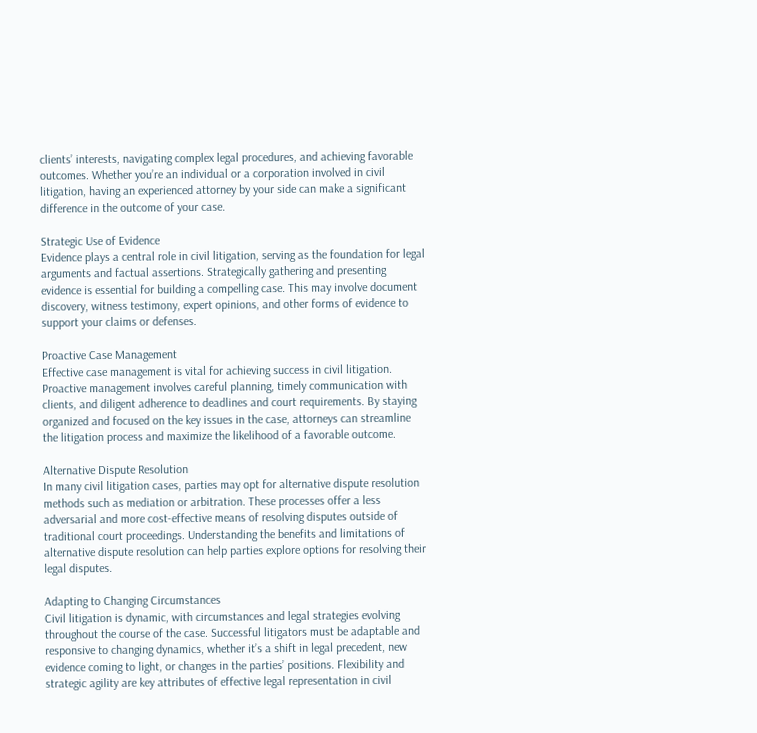clients’ interests, navigating complex legal procedures, and achieving favorable outcomes. Whether you’re an individual or a corporation involved in civil litigation, having an experienced attorney by your side can make a significant difference in the outcome of your case.

Strategic Use of Evidence
Evidence plays a central role in civil litigation, serving as the foundation for legal arguments and factual assertions. Strategically gathering and presenting evidence is essential for building a compelling case. This may involve document discovery, witness testimony, expert opinions, and other forms of evidence to support your claims or defenses.

Proactive Case Management
Effective case management is vital for achieving success in civil litigation. Proactive management involves careful planning, timely communication with clients, and diligent adherence to deadlines and court requirements. By staying organized and focused on the key issues in the case, attorneys can streamline the litigation process and maximize the likelihood of a favorable outcome.

Alternative Dispute Resolution
In many civil litigation cases, parties may opt for alternative dispute resolution methods such as mediation or arbitration. These processes offer a less adversarial and more cost-effective means of resolving disputes outside of traditional court proceedings. Understanding the benefits and limitations of alternative dispute resolution can help parties explore options for resolving their legal disputes.

Adapting to Changing Circumstances
Civil litigation is dynamic, with circumstances and legal strategies evolving throughout the course of the case. Successful litigators must be adaptable and responsive to changing dynamics, whether it’s a shift in legal precedent, new evidence coming to light, or changes in the parties’ positions. Flexibility and strategic agility are key attributes of effective legal representation in civil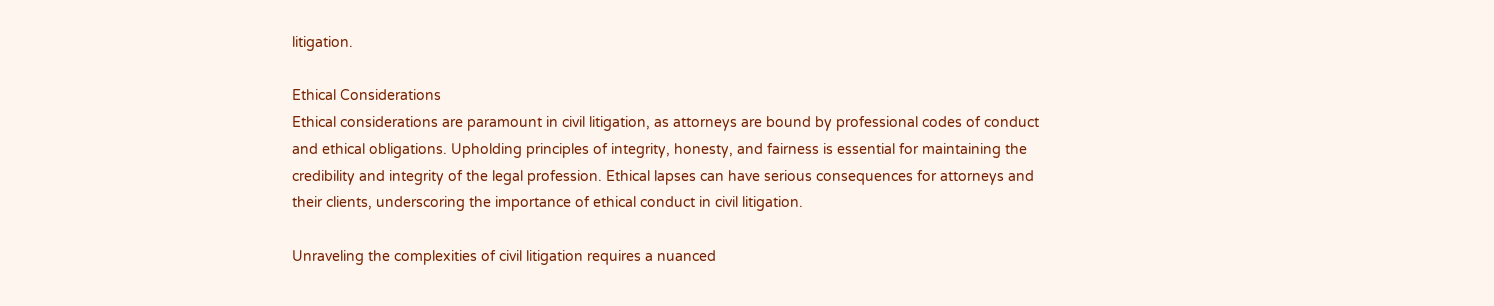litigation.

Ethical Considerations
Ethical considerations are paramount in civil litigation, as attorneys are bound by professional codes of conduct and ethical obligations. Upholding principles of integrity, honesty, and fairness is essential for maintaining the credibility and integrity of the legal profession. Ethical lapses can have serious consequences for attorneys and their clients, underscoring the importance of ethical conduct in civil litigation.

Unraveling the complexities of civil litigation requires a nuanced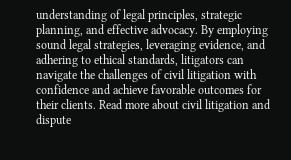understanding of legal principles, strategic planning, and effective advocacy. By employing sound legal strategies, leveraging evidence, and adhering to ethical standards, litigators can navigate the challenges of civil litigation with confidence and achieve favorable outcomes for their clients. Read more about civil litigation and dispute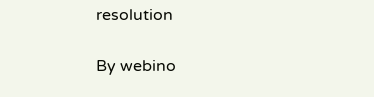resolution

By webino